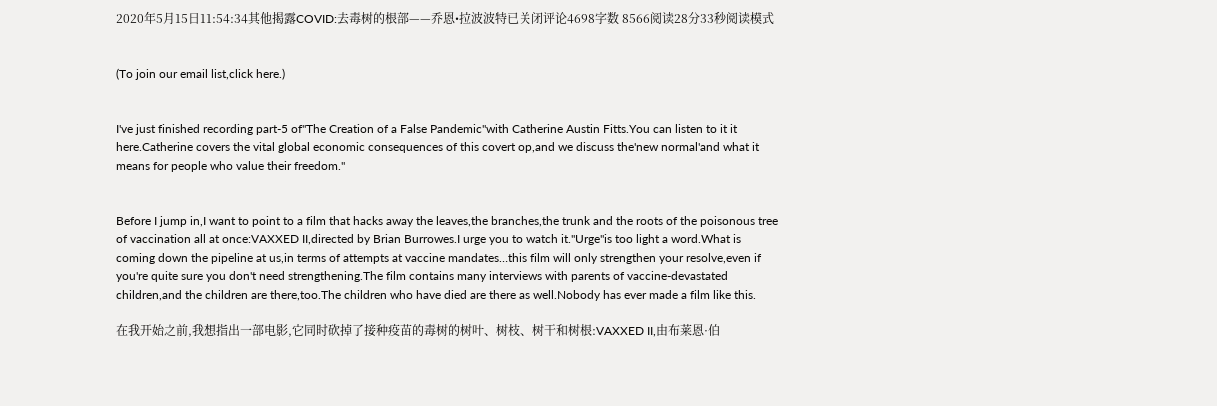2020年5月15日11:54:34其他揭露COVID:去毒树的根部——乔恩•拉波波特已关闭评论4698字数 8566阅读28分33秒阅读模式


(To join our email list,click here.)


I've just finished recording part-5 of"The Creation of a False Pandemic"with Catherine Austin Fitts.You can listen to it it here.Catherine covers the vital global economic consequences of this covert op,and we discuss the'new normal'and what it means for people who value their freedom."


Before I jump in,I want to point to a film that hacks away the leaves,the branches,the trunk and the roots of the poisonous tree of vaccination all at once:VAXXED II,directed by Brian Burrowes.I urge you to watch it."Urge"is too light a word.What is coming down the pipeline at us,in terms of attempts at vaccine mandates…this film will only strengthen your resolve,even if you're quite sure you don't need strengthening.The film contains many interviews with parents of vaccine-devastated children,and the children are there,too.The children who have died are there as well.Nobody has ever made a film like this.

在我开始之前,我想指出一部电影,它同时砍掉了接种疫苗的毒树的树叶、树枝、树干和树根:VAXXED II,由布莱恩·伯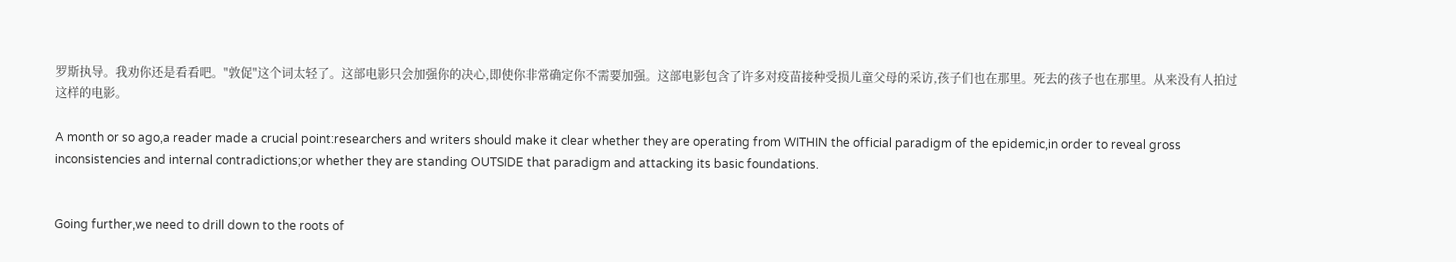罗斯执导。我劝你还是看看吧。"敦促"这个词太轻了。这部电影只会加强你的决心,即使你非常确定你不需要加强。这部电影包含了许多对疫苗接种受损儿童父母的采访,孩子们也在那里。死去的孩子也在那里。从来没有人拍过这样的电影。

A month or so ago,a reader made a crucial point:researchers and writers should make it clear whether they are operating from WITHIN the official paradigm of the epidemic,in order to reveal gross inconsistencies and internal contradictions;or whether they are standing OUTSIDE that paradigm and attacking its basic foundations.


Going further,we need to drill down to the roots of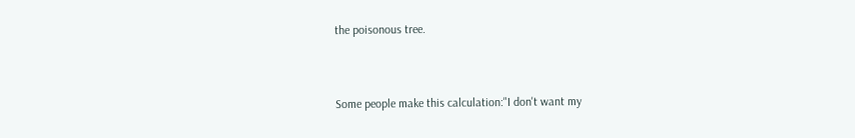the poisonous tree.


Some people make this calculation:"I don't want my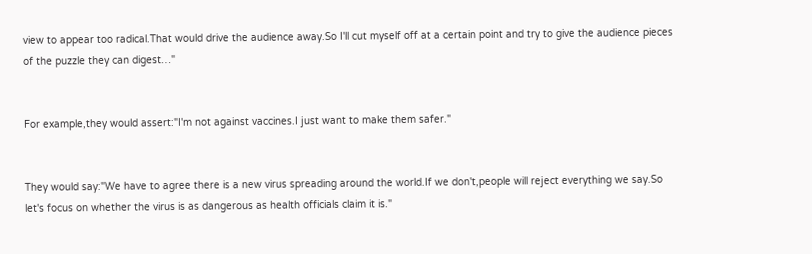view to appear too radical.That would drive the audience away.So I'll cut myself off at a certain point and try to give the audience pieces of the puzzle they can digest…"


For example,they would assert:"I'm not against vaccines.I just want to make them safer."


They would say:"We have to agree there is a new virus spreading around the world.If we don't,people will reject everything we say.So let's focus on whether the virus is as dangerous as health officials claim it is."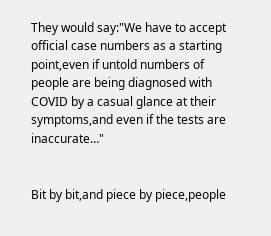They would say:"We have to accept official case numbers as a starting point,even if untold numbers of people are being diagnosed with COVID by a casual glance at their symptoms,and even if the tests are inaccurate…"


Bit by bit,and piece by piece,people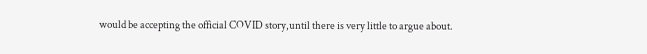would be accepting the official COVID story,until there is very little to argue about.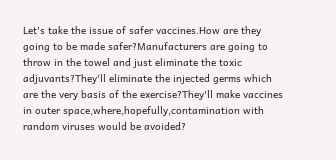Let's take the issue of safer vaccines.How are they going to be made safer?Manufacturers are going to throw in the towel and just eliminate the toxic adjuvants?They'll eliminate the injected germs which are the very basis of the exercise?They'll make vaccines in outer space,where,hopefully,contamination with random viruses would be avoided?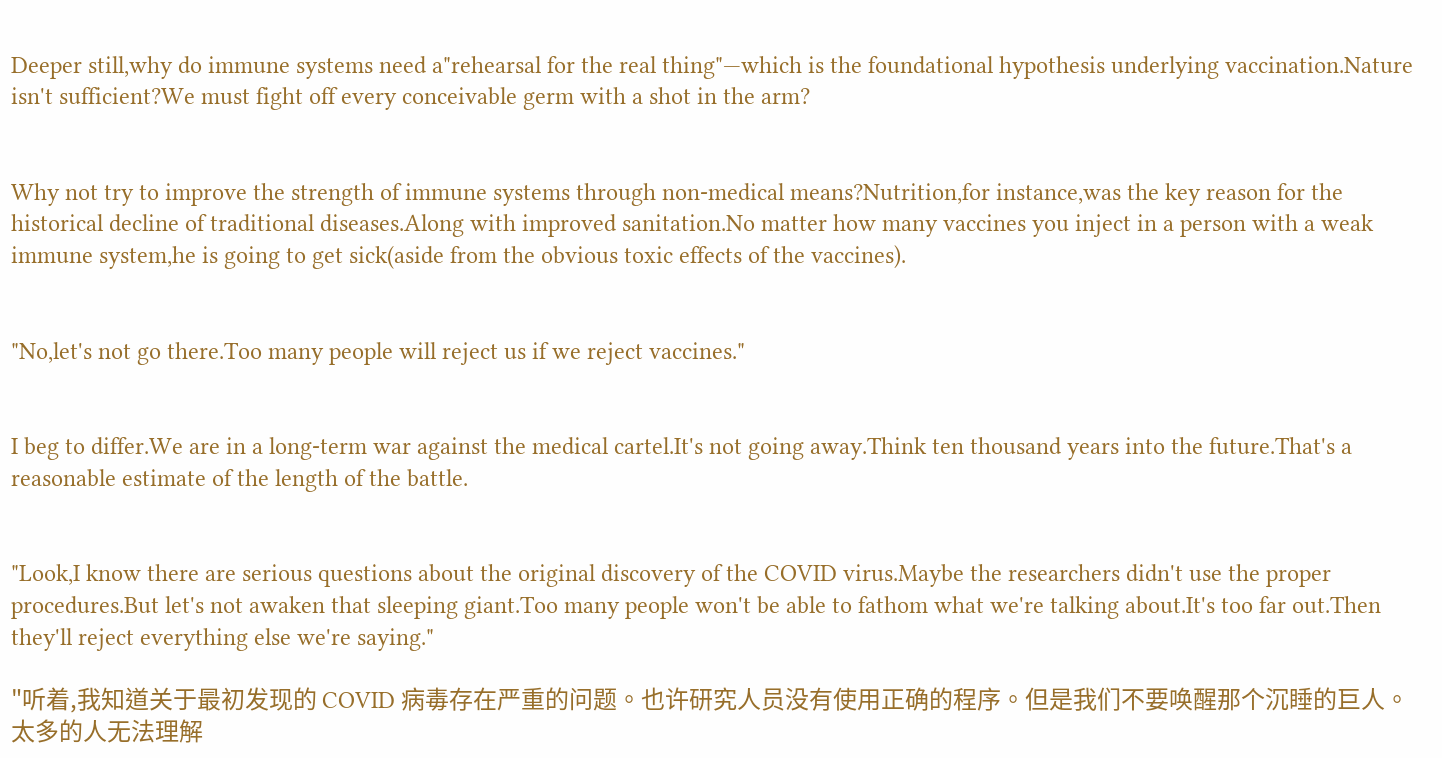Deeper still,why do immune systems need a"rehearsal for the real thing"—which is the foundational hypothesis underlying vaccination.Nature isn't sufficient?We must fight off every conceivable germ with a shot in the arm?


Why not try to improve the strength of immune systems through non-medical means?Nutrition,for instance,was the key reason for the historical decline of traditional diseases.Along with improved sanitation.No matter how many vaccines you inject in a person with a weak immune system,he is going to get sick(aside from the obvious toxic effects of the vaccines).


"No,let's not go there.Too many people will reject us if we reject vaccines."


I beg to differ.We are in a long-term war against the medical cartel.It's not going away.Think ten thousand years into the future.That's a reasonable estimate of the length of the battle.


"Look,I know there are serious questions about the original discovery of the COVID virus.Maybe the researchers didn't use the proper procedures.But let's not awaken that sleeping giant.Too many people won't be able to fathom what we're talking about.It's too far out.Then they'll reject everything else we're saying."

"听着,我知道关于最初发现的 COVID 病毒存在严重的问题。也许研究人员没有使用正确的程序。但是我们不要唤醒那个沉睡的巨人。太多的人无法理解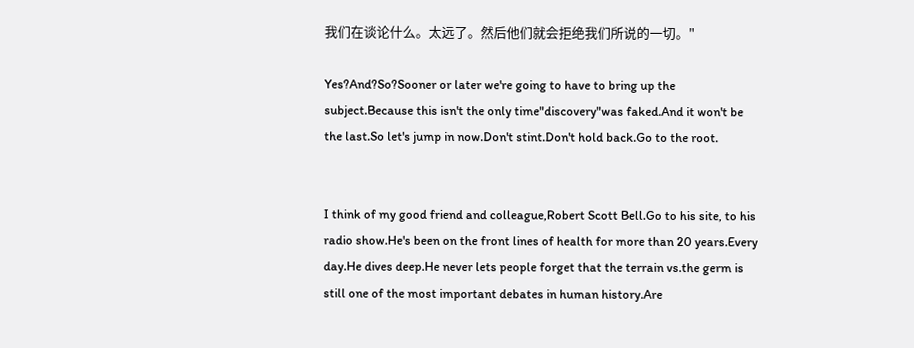我们在谈论什么。太远了。然后他们就会拒绝我们所说的一切。"

Yes?And?So?Sooner or later we're going to have to bring up the subject.Because this isn't the only time"discovery"was faked.And it won't be the last.So let's jump in now.Don't stint.Don't hold back.Go to the root.


I think of my good friend and colleague,Robert Scott Bell.Go to his site, to his radio show.He's been on the front lines of health for more than 20 years.Every day.He dives deep.He never lets people forget that the terrain vs.the germ is still one of the most important debates in human history.Are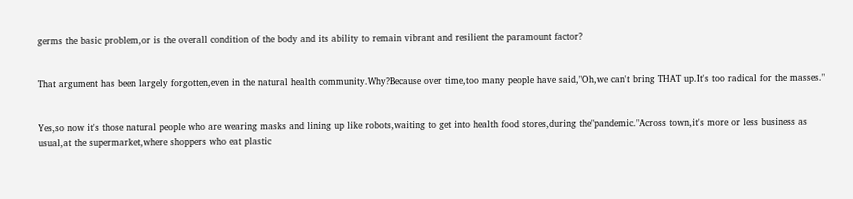germs the basic problem,or is the overall condition of the body and its ability to remain vibrant and resilient the paramount factor?


That argument has been largely forgotten,even in the natural health community.Why?Because over time,too many people have said,"Oh,we can't bring THAT up.It's too radical for the masses."


Yes,so now it's those natural people who are wearing masks and lining up like robots,waiting to get into health food stores,during the"pandemic."Across town,it's more or less business as usual,at the supermarket,where shoppers who eat plastic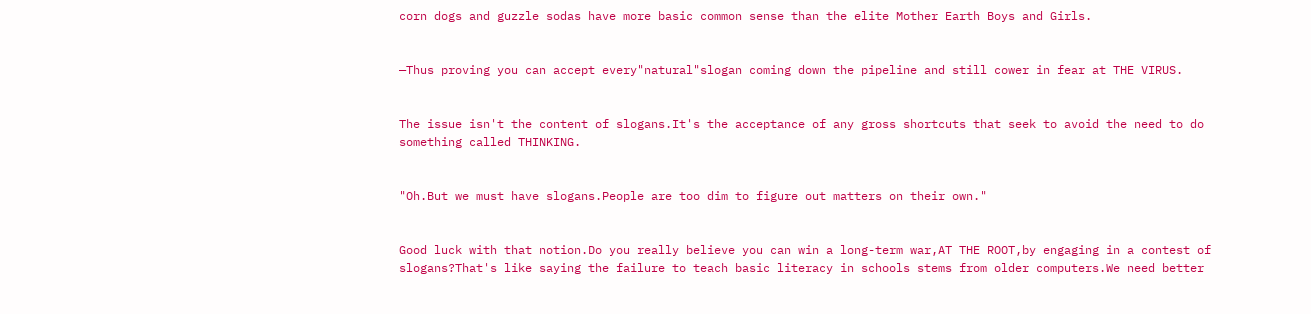corn dogs and guzzle sodas have more basic common sense than the elite Mother Earth Boys and Girls.


—Thus proving you can accept every"natural"slogan coming down the pipeline and still cower in fear at THE VIRUS.


The issue isn't the content of slogans.It's the acceptance of any gross shortcuts that seek to avoid the need to do something called THINKING.


"Oh.But we must have slogans.People are too dim to figure out matters on their own."


Good luck with that notion.Do you really believe you can win a long-term war,AT THE ROOT,by engaging in a contest of slogans?That's like saying the failure to teach basic literacy in schools stems from older computers.We need better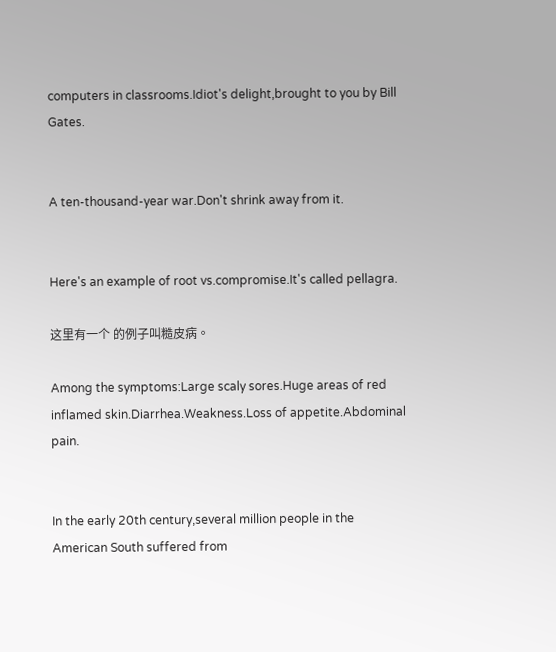computers in classrooms.Idiot's delight,brought to you by Bill Gates.


A ten-thousand-year war.Don't shrink away from it.


Here's an example of root vs.compromise.It's called pellagra.

这里有一个 的例子叫糙皮病。

Among the symptoms:Large scaly sores.Huge areas of red inflamed skin.Diarrhea.Weakness.Loss of appetite.Abdominal pain.


In the early 20th century,several million people in the American South suffered from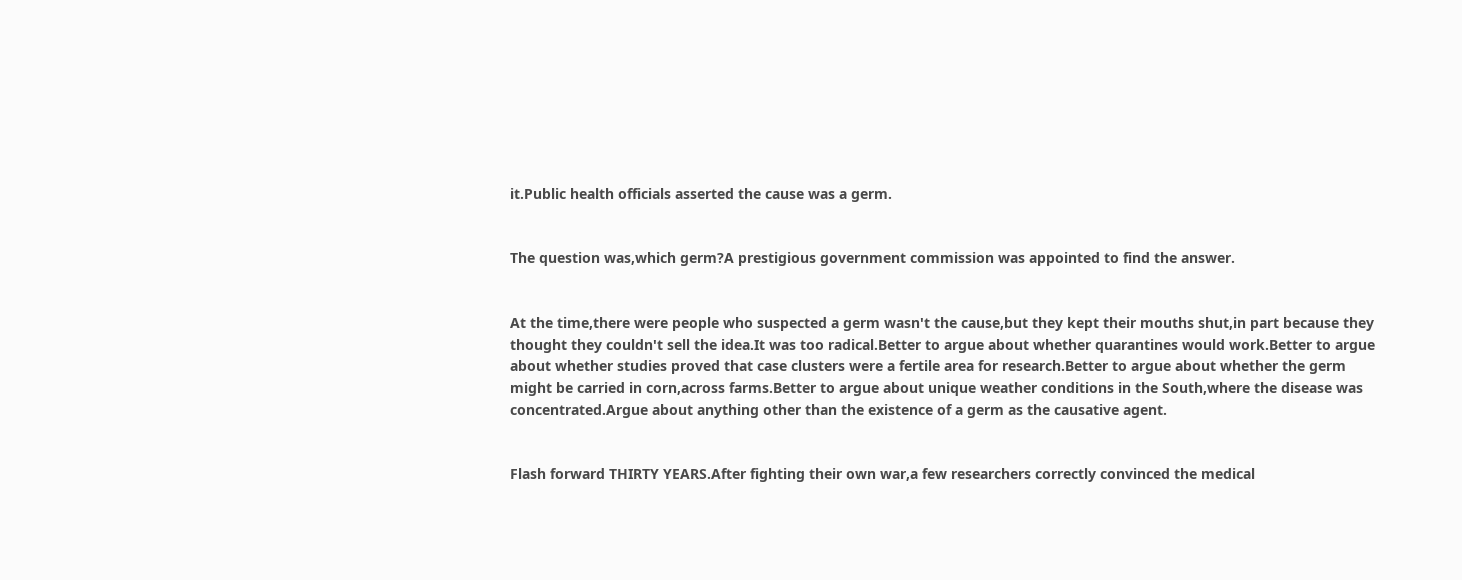it.Public health officials asserted the cause was a germ.


The question was,which germ?A prestigious government commission was appointed to find the answer.


At the time,there were people who suspected a germ wasn't the cause,but they kept their mouths shut,in part because they thought they couldn't sell the idea.It was too radical.Better to argue about whether quarantines would work.Better to argue about whether studies proved that case clusters were a fertile area for research.Better to argue about whether the germ might be carried in corn,across farms.Better to argue about unique weather conditions in the South,where the disease was concentrated.Argue about anything other than the existence of a germ as the causative agent.


Flash forward THIRTY YEARS.After fighting their own war,a few researchers correctly convinced the medical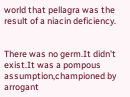world that pellagra was the result of a niacin deficiency.


There was no germ.It didn't exist.It was a pompous assumption,championed by arrogant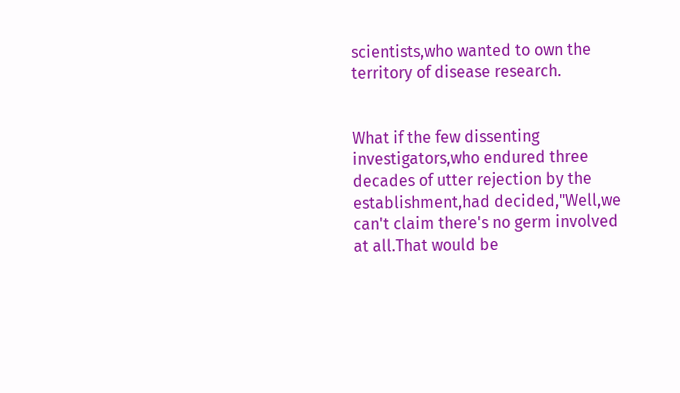scientists,who wanted to own the territory of disease research.


What if the few dissenting investigators,who endured three decades of utter rejection by the establishment,had decided,"Well,we can't claim there's no germ involved at all.That would be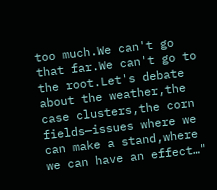too much.We can't go that far.We can't go to the root.Let's debate about the weather,the case clusters,the corn fields—issues where we can make a stand,where we can have an effect…"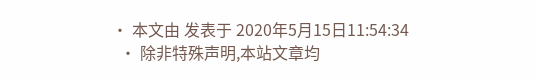• 本文由 发表于 2020年5月15日11:54:34
  • 除非特殊声明,本站文章均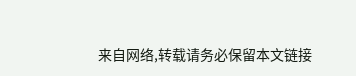来自网络,转载请务必保留本文链接